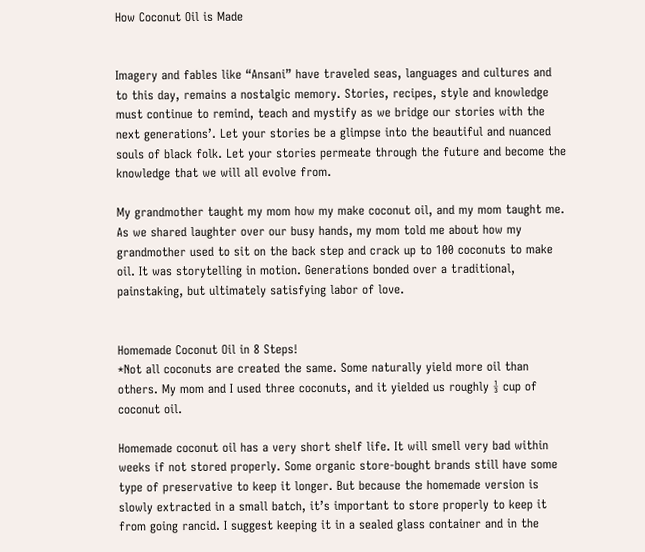How Coconut Oil is Made


Imagery and fables like “Ansani” have traveled seas, languages and cultures and to this day, remains a nostalgic memory. Stories, recipes, style and knowledge must continue to remind, teach and mystify as we bridge our stories with the next generations’. Let your stories be a glimpse into the beautiful and nuanced souls of black folk. Let your stories permeate through the future and become the knowledge that we will all evolve from.

My grandmother taught my mom how my make coconut oil, and my mom taught me. As we shared laughter over our busy hands, my mom told me about how my grandmother used to sit on the back step and crack up to 100 coconuts to make oil. It was storytelling in motion. Generations bonded over a traditional, painstaking, but ultimately satisfying labor of love.


Homemade Coconut Oil in 8 Steps!
*Not all coconuts are created the same. Some naturally yield more oil than others. My mom and I used three coconuts, and it yielded us roughly ⅓ cup of coconut oil.

Homemade coconut oil has a very short shelf life. It will smell very bad within weeks if not stored properly. Some organic store-bought brands still have some type of preservative to keep it longer. But because the homemade version is slowly extracted in a small batch, it’s important to store properly to keep it from going rancid. I suggest keeping it in a sealed glass container and in the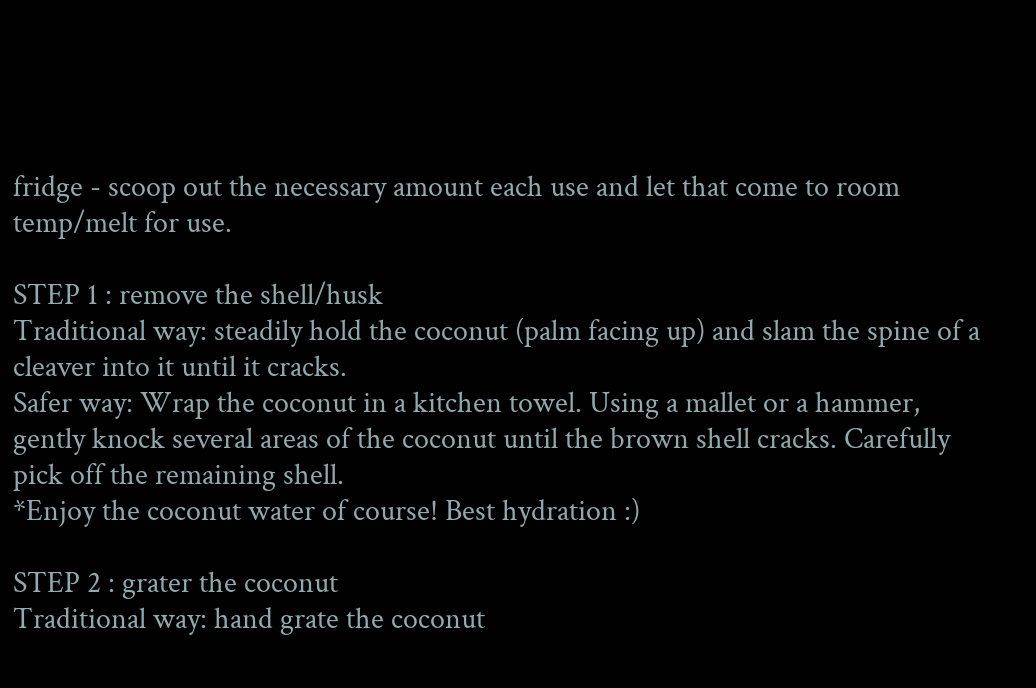fridge - scoop out the necessary amount each use and let that come to room temp/melt for use.

STEP 1 : remove the shell/husk
Traditional way: steadily hold the coconut (palm facing up) and slam the spine of a cleaver into it until it cracks.
Safer way: Wrap the coconut in a kitchen towel. Using a mallet or a hammer, gently knock several areas of the coconut until the brown shell cracks. Carefully pick off the remaining shell.
*Enjoy the coconut water of course! Best hydration :)

STEP 2 : grater the coconut
Traditional way: hand grate the coconut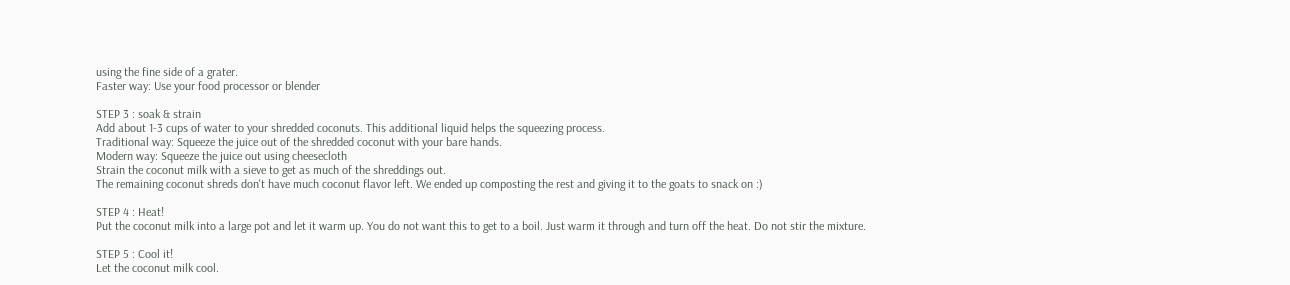using the fine side of a grater.
Faster way: Use your food processor or blender

STEP 3 : soak & strain
Add about 1-3 cups of water to your shredded coconuts. This additional liquid helps the squeezing process.
Traditional way: Squeeze the juice out of the shredded coconut with your bare hands.
Modern way: Squeeze the juice out using cheesecloth
Strain the coconut milk with a sieve to get as much of the shreddings out.
The remaining coconut shreds don't have much coconut flavor left. We ended up composting the rest and giving it to the goats to snack on :)

STEP 4 : Heat!
Put the coconut milk into a large pot and let it warm up. You do not want this to get to a boil. Just warm it through and turn off the heat. Do not stir the mixture.

STEP 5 : Cool it!
Let the coconut milk cool.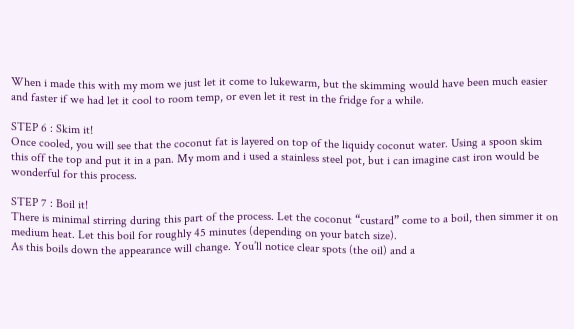When i made this with my mom we just let it come to lukewarm, but the skimming would have been much easier and faster if we had let it cool to room temp, or even let it rest in the fridge for a while.

STEP 6 : Skim it!
Once cooled, you will see that the coconut fat is layered on top of the liquidy coconut water. Using a spoon skim this off the top and put it in a pan. My mom and i used a stainless steel pot, but i can imagine cast iron would be wonderful for this process.

STEP 7 : Boil it!
There is minimal stirring during this part of the process. Let the coconut “custard” come to a boil, then simmer it on medium heat. Let this boil for roughly 45 minutes (depending on your batch size).
As this boils down the appearance will change. You’ll notice clear spots (the oil) and a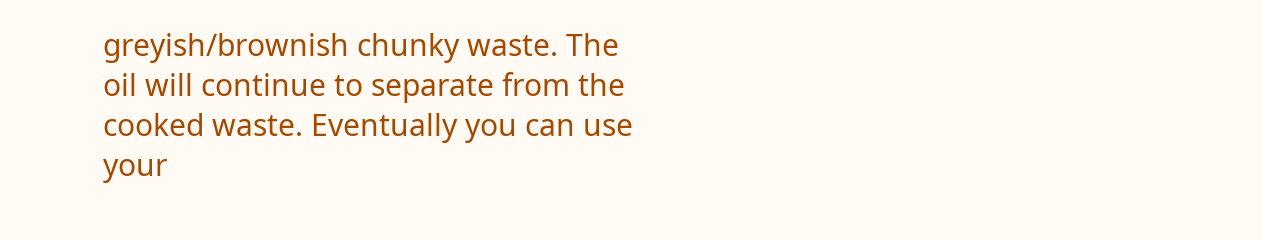greyish/brownish chunky waste. The oil will continue to separate from the cooked waste. Eventually you can use your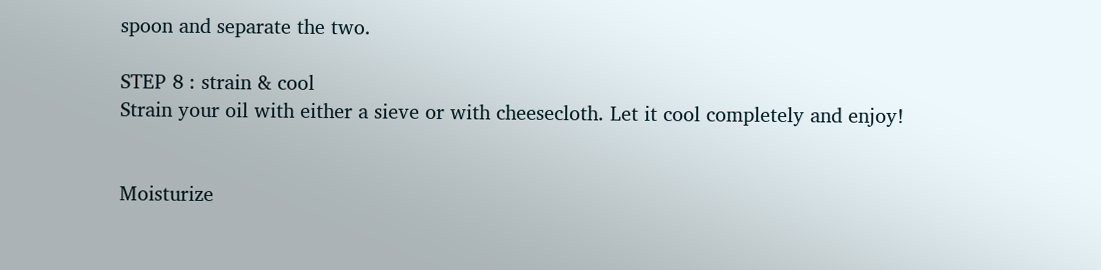spoon and separate the two.

STEP 8 : strain & cool
Strain your oil with either a sieve or with cheesecloth. Let it cool completely and enjoy!


Moisturize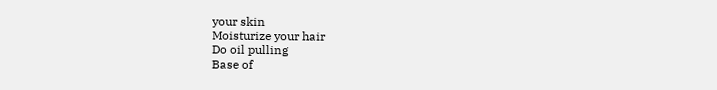your skin
Moisturize your hair
Do oil pulling
Base of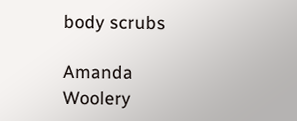body scrubs

Amanda Woolery